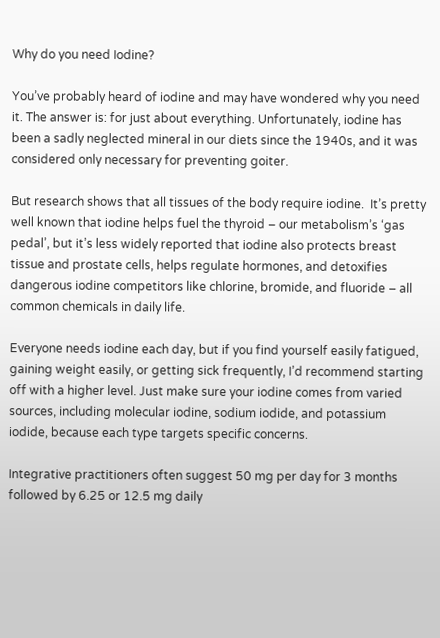Why do you need Iodine?

You’ve probably heard of iodine and may have wondered why you need it. The answer is: for just about everything. Unfortunately, iodine has been a sadly neglected mineral in our diets since the 1940s, and it was considered only necessary for preventing goiter.

But research shows that all tissues of the body require iodine.  It’s pretty well known that iodine helps fuel the thyroid – our metabolism’s ‘gas pedal’, but it’s less widely reported that iodine also protects breast tissue and prostate cells, helps regulate hormones, and detoxifies dangerous iodine competitors like chlorine, bromide, and fluoride – all common chemicals in daily life.

Everyone needs iodine each day, but if you find yourself easily fatigued, gaining weight easily, or getting sick frequently, I’d recommend starting off with a higher level. Just make sure your iodine comes from varied sources, including molecular iodine, sodium iodide, and potassium iodide, because each type targets specific concerns.

Integrative practitioners often suggest 50 mg per day for 3 months followed by 6.25 or 12.5 mg daily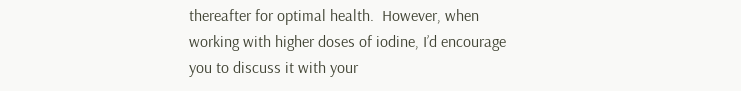thereafter for optimal health.  However, when working with higher doses of iodine, I’d encourage you to discuss it with your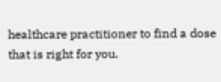healthcare practitioner to find a dose that is right for you.